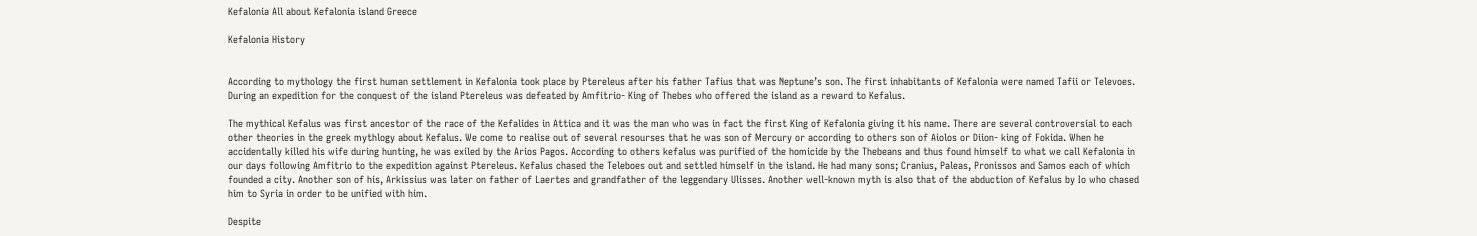Kefalonia All about Kefalonia island Greece

Kefalonia History


According to mythology the first human settlement in Kefalonia took place by Ptereleus after his father Tafius that was Neptune’s son. The first inhabitants of Kefalonia were named Tafii or Televoes. During an expedition for the conquest of the island Ptereleus was defeated by Amfitrio- King of Thebes who offered the island as a reward to Kefalus.

The mythical Kefalus was first ancestor of the race of the Kefalides in Attica and it was the man who was in fact the first King of Kefalonia giving it his name. There are several controversial to each other theories in the greek mythlogy about Kefalus. We come to realise out of several resourses that he was son of Mercury or according to others son of Aiolos or Diion- king of Fokida. When he accidentally killed his wife during hunting, he was exiled by the Arios Pagos. According to others kefalus was purified of the homicide by the Thebeans and thus found himself to what we call Kefalonia in our days following Amfitrio to the expedition against Ptereleus. Kefalus chased the Teleboes out and settled himself in the island. He had many sons; Cranius, Paleas, Pronissos and Samos each of which founded a city. Another son of his, Arkissius was later on father of Laertes and grandfather of the leggendary Ulisses. Another well-known myth is also that of the abduction of Kefalus by Io who chased him to Syria in order to be unified with him.

Despite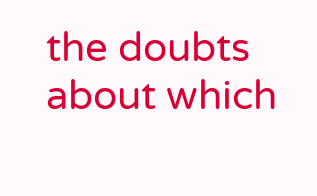the doubts about which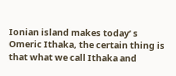Ionian island makes today’ s Omeric Ithaka, the certain thing is that what we call Ithaka and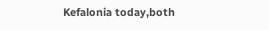Kefalonia today,both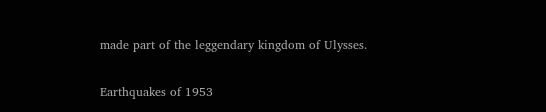made part of the leggendary kingdom of Ulysses.

Earthquakes of 1953